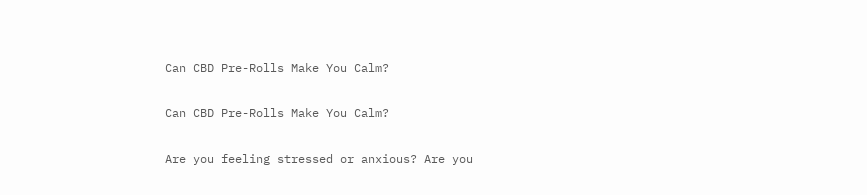Can CBD Pre-Rolls Make You Calm?

Can CBD Pre-Rolls Make You Calm?

Are you feeling stressed or anxious? Are you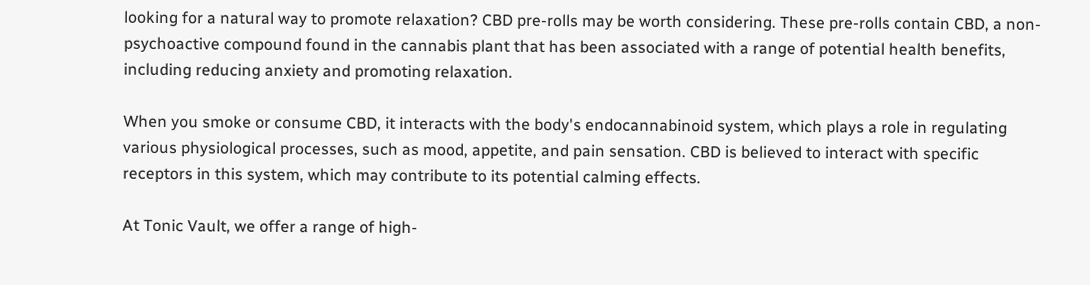looking for a natural way to promote relaxation? CBD pre-rolls may be worth considering. These pre-rolls contain CBD, a non-psychoactive compound found in the cannabis plant that has been associated with a range of potential health benefits, including reducing anxiety and promoting relaxation.

When you smoke or consume CBD, it interacts with the body's endocannabinoid system, which plays a role in regulating various physiological processes, such as mood, appetite, and pain sensation. CBD is believed to interact with specific receptors in this system, which may contribute to its potential calming effects.

At Tonic Vault, we offer a range of high-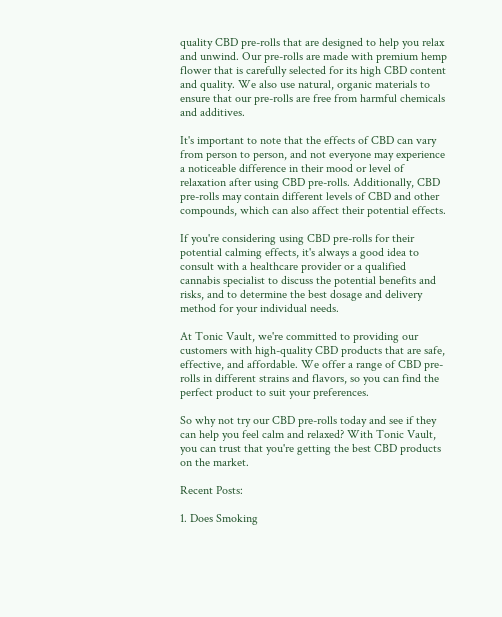quality CBD pre-rolls that are designed to help you relax and unwind. Our pre-rolls are made with premium hemp flower that is carefully selected for its high CBD content and quality. We also use natural, organic materials to ensure that our pre-rolls are free from harmful chemicals and additives.

It's important to note that the effects of CBD can vary from person to person, and not everyone may experience a noticeable difference in their mood or level of relaxation after using CBD pre-rolls. Additionally, CBD pre-rolls may contain different levels of CBD and other compounds, which can also affect their potential effects.

If you're considering using CBD pre-rolls for their potential calming effects, it's always a good idea to consult with a healthcare provider or a qualified cannabis specialist to discuss the potential benefits and risks, and to determine the best dosage and delivery method for your individual needs.

At Tonic Vault, we're committed to providing our customers with high-quality CBD products that are safe, effective, and affordable. We offer a range of CBD pre-rolls in different strains and flavors, so you can find the perfect product to suit your preferences.

So why not try our CBD pre-rolls today and see if they can help you feel calm and relaxed? With Tonic Vault, you can trust that you're getting the best CBD products on the market.

Recent Posts:

1. Does Smoking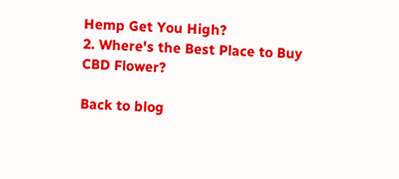Hemp Get You High?
2. Where's the Best Place to Buy CBD Flower?

Back to blog